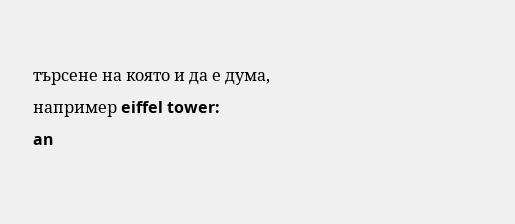търсене на която и да е дума, например eiffel tower:
an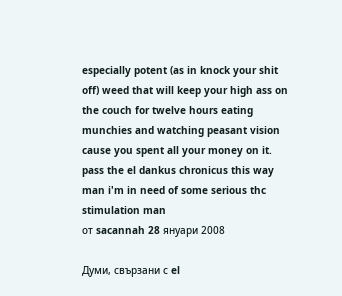especially potent (as in knock your shit off) weed that will keep your high ass on the couch for twelve hours eating munchies and watching peasant vision cause you spent all your money on it.
pass the el dankus chronicus this way man i'm in need of some serious thc stimulation man
от sacannah 28 януари 2008

Думи, свързани с el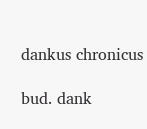dankus chronicus

bud. dank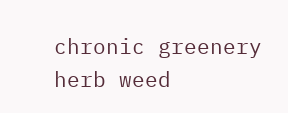chronic greenery herb weed